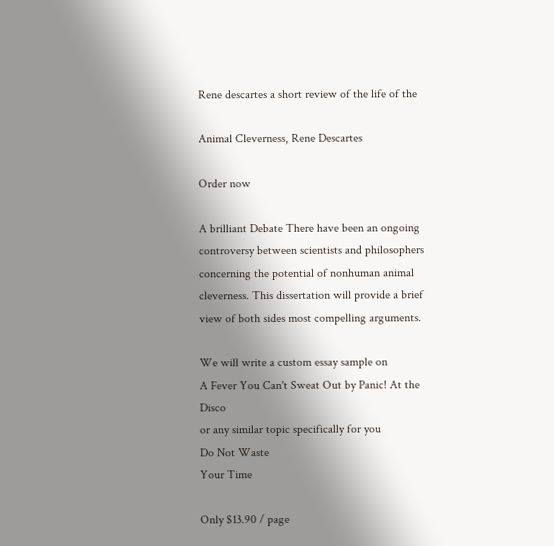Rene descartes a short review of the life of the

Animal Cleverness, Rene Descartes

Order now

A brilliant Debate There have been an ongoing controversy between scientists and philosophers concerning the potential of nonhuman animal cleverness. This dissertation will provide a brief view of both sides most compelling arguments.

We will write a custom essay sample on
A Fever You Can't Sweat Out by Panic! At the Disco
or any similar topic specifically for you
Do Not Waste
Your Time

Only $13.90 / page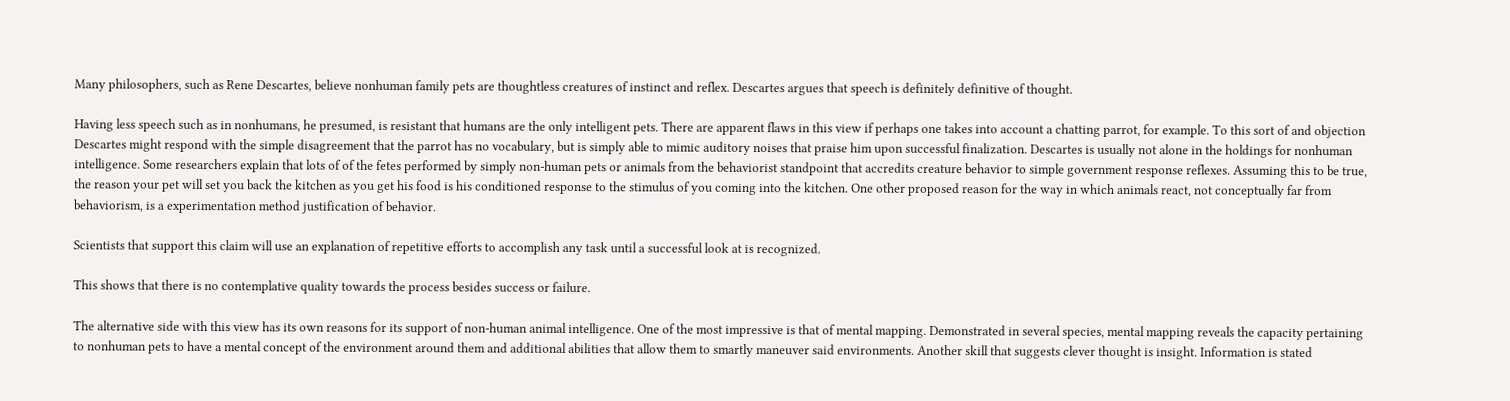Many philosophers, such as Rene Descartes, believe nonhuman family pets are thoughtless creatures of instinct and reflex. Descartes argues that speech is definitely definitive of thought.

Having less speech such as in nonhumans, he presumed, is resistant that humans are the only intelligent pets. There are apparent flaws in this view if perhaps one takes into account a chatting parrot, for example. To this sort of and objection Descartes might respond with the simple disagreement that the parrot has no vocabulary, but is simply able to mimic auditory noises that praise him upon successful finalization. Descartes is usually not alone in the holdings for nonhuman intelligence. Some researchers explain that lots of of the fetes performed by simply non-human pets or animals from the behaviorist standpoint that accredits creature behavior to simple government response reflexes. Assuming this to be true, the reason your pet will set you back the kitchen as you get his food is his conditioned response to the stimulus of you coming into the kitchen. One other proposed reason for the way in which animals react, not conceptually far from behaviorism, is a experimentation method justification of behavior.

Scientists that support this claim will use an explanation of repetitive efforts to accomplish any task until a successful look at is recognized.

This shows that there is no contemplative quality towards the process besides success or failure.

The alternative side with this view has its own reasons for its support of non-human animal intelligence. One of the most impressive is that of mental mapping. Demonstrated in several species, mental mapping reveals the capacity pertaining to nonhuman pets to have a mental concept of the environment around them and additional abilities that allow them to smartly maneuver said environments. Another skill that suggests clever thought is insight. Information is stated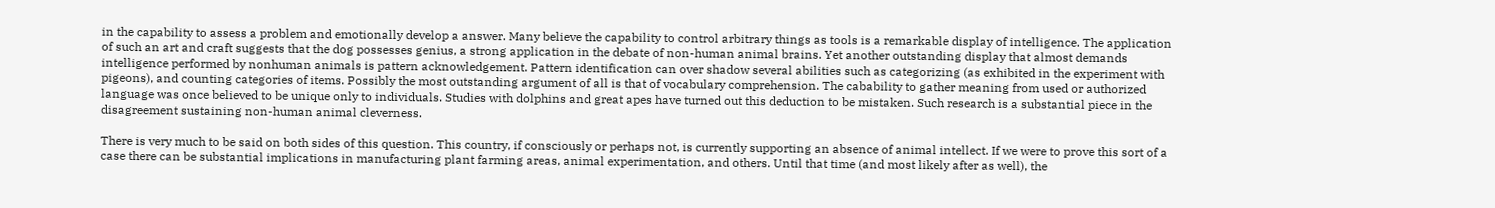in the capability to assess a problem and emotionally develop a answer. Many believe the capability to control arbitrary things as tools is a remarkable display of intelligence. The application of such an art and craft suggests that the dog possesses genius, a strong application in the debate of non-human animal brains. Yet another outstanding display that almost demands intelligence performed by nonhuman animals is pattern acknowledgement. Pattern identification can over shadow several abilities such as categorizing (as exhibited in the experiment with pigeons), and counting categories of items. Possibly the most outstanding argument of all is that of vocabulary comprehension. The cabability to gather meaning from used or authorized language was once believed to be unique only to individuals. Studies with dolphins and great apes have turned out this deduction to be mistaken. Such research is a substantial piece in the disagreement sustaining non-human animal cleverness.

There is very much to be said on both sides of this question. This country, if consciously or perhaps not, is currently supporting an absence of animal intellect. If we were to prove this sort of a case there can be substantial implications in manufacturing plant farming areas, animal experimentation, and others. Until that time (and most likely after as well), the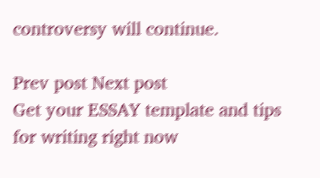controversy will continue.

Prev post Next post
Get your ESSAY template and tips for writing right now